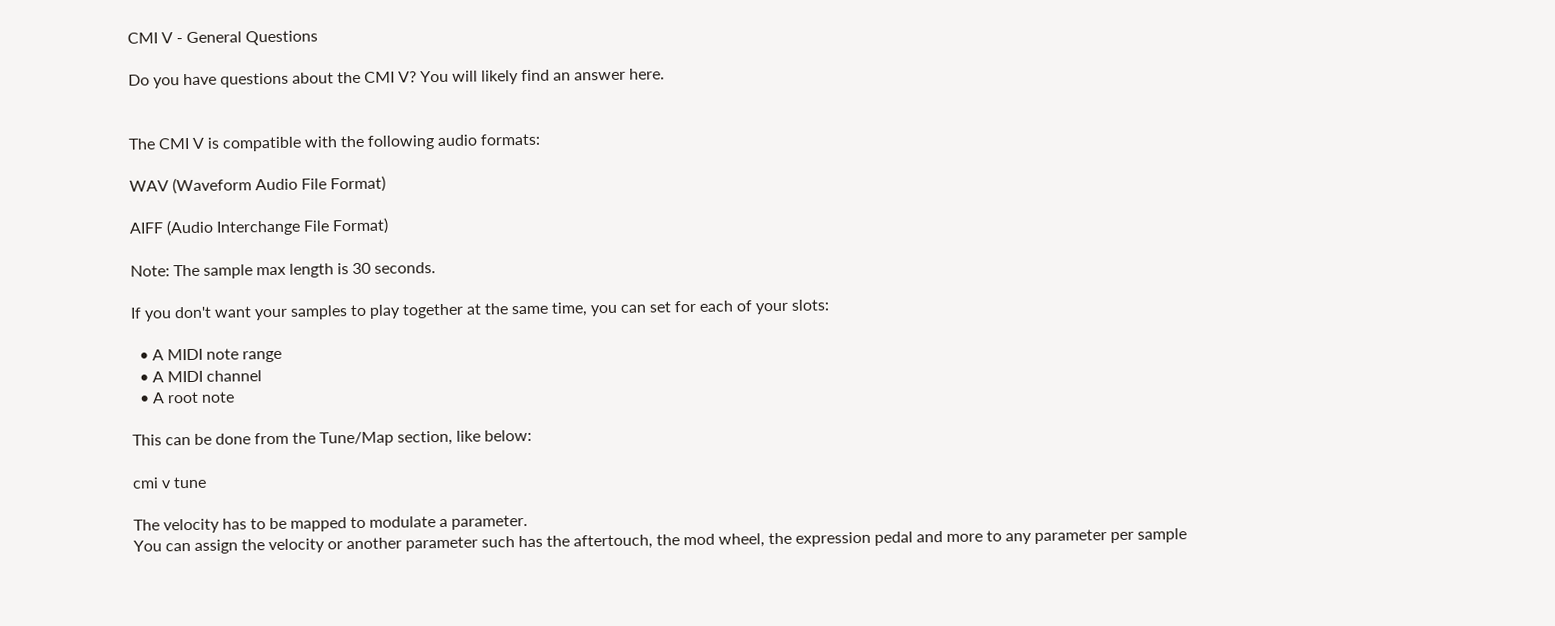CMI V - General Questions

Do you have questions about the CMI V? You will likely find an answer here.


The CMI V is compatible with the following audio formats:

WAV (Waveform Audio File Format)

AIFF (Audio Interchange File Format)

Note: The sample max length is 30 seconds.

If you don't want your samples to play together at the same time, you can set for each of your slots:

  • A MIDI note range
  • A MIDI channel
  • A root note

This can be done from the Tune/Map section, like below:

cmi v tune

The velocity has to be mapped to modulate a parameter.
You can assign the velocity or another parameter such has the aftertouch, the mod wheel, the expression pedal and more to any parameter per sample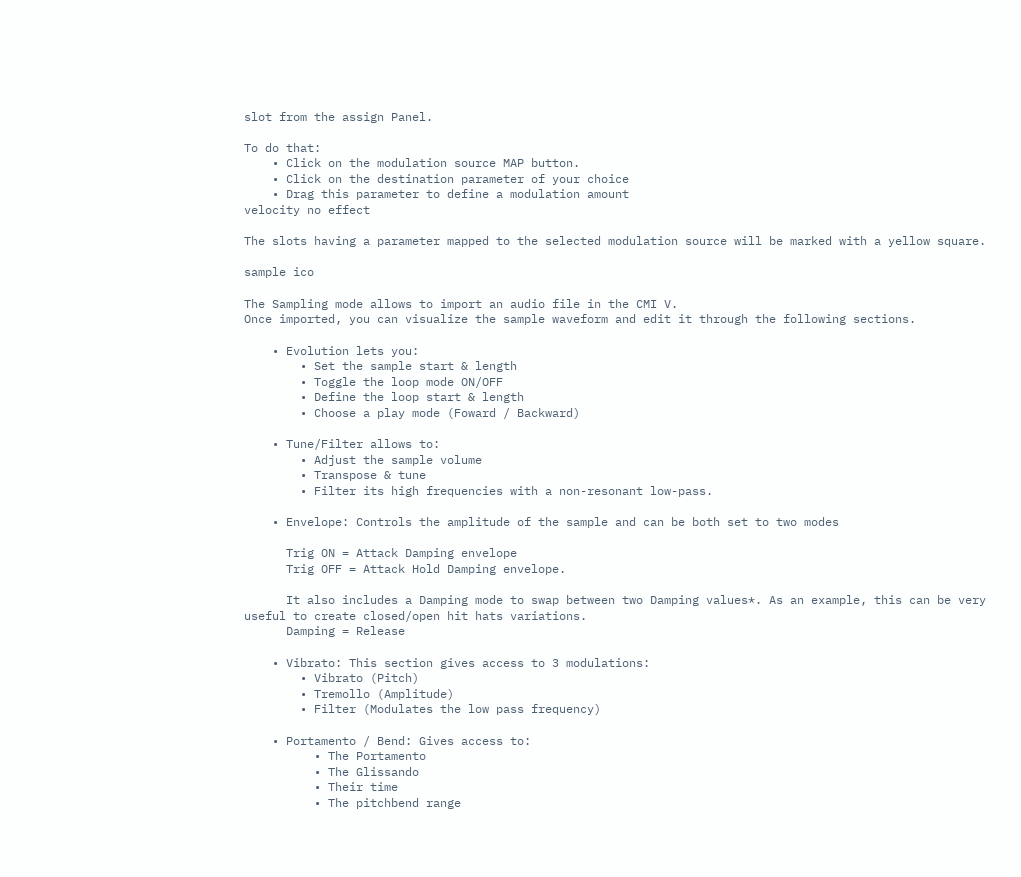slot from the assign Panel.

To do that:
    • Click on the modulation source MAP button.
    • Click on the destination parameter of your choice
    • Drag this parameter to define a modulation amount
velocity no effect

The slots having a parameter mapped to the selected modulation source will be marked with a yellow square.

sample ico

The Sampling mode allows to import an audio file in the CMI V.
Once imported, you can visualize the sample waveform and edit it through the following sections.

    • Evolution lets you:
        • Set the sample start & length
        • Toggle the loop mode ON/OFF
        • Define the loop start & length
        • Choose a play mode (Foward / Backward)

    • Tune/Filter allows to:
        • Adjust the sample volume
        • Transpose & tune
        • Filter its high frequencies with a non-resonant low-pass.

    • Envelope: Controls the amplitude of the sample and can be both set to two modes

      Trig ON = Attack Damping envelope
      Trig OFF = Attack Hold Damping envelope.

      It also includes a Damping mode to swap between two Damping values*. As an example, this can be very useful to create closed/open hit hats variations.
      Damping = Release

    • Vibrato: This section gives access to 3 modulations:
        • Vibrato (Pitch)
        • Tremollo (Amplitude)
        • Filter (Modulates the low pass frequency)

    • Portamento / Bend: Gives access to:
          • The Portamento
          • The Glissando
          • Their time
          • The pitchbend range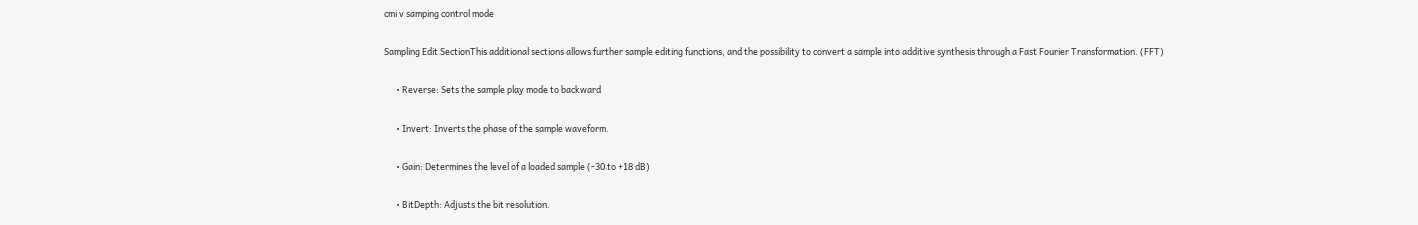cmi v samping control mode

Sampling Edit SectionThis additional sections allows further sample editing functions, and the possibility to convert a sample into additive synthesis through a Fast Fourier Transformation. (FFT)

      • Reverse: Sets the sample play mode to backward

      • Invert: Inverts the phase of the sample waveform.

      • Gain: Determines the level of a loaded sample (-30 to +18 dB)

      • BitDepth: Adjusts the bit resolution.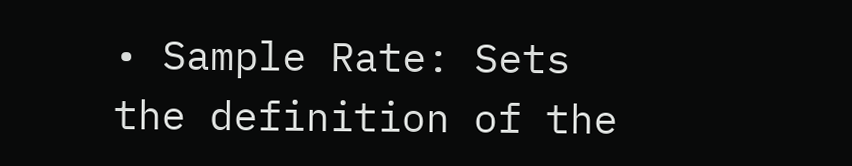• Sample Rate: Sets the definition of the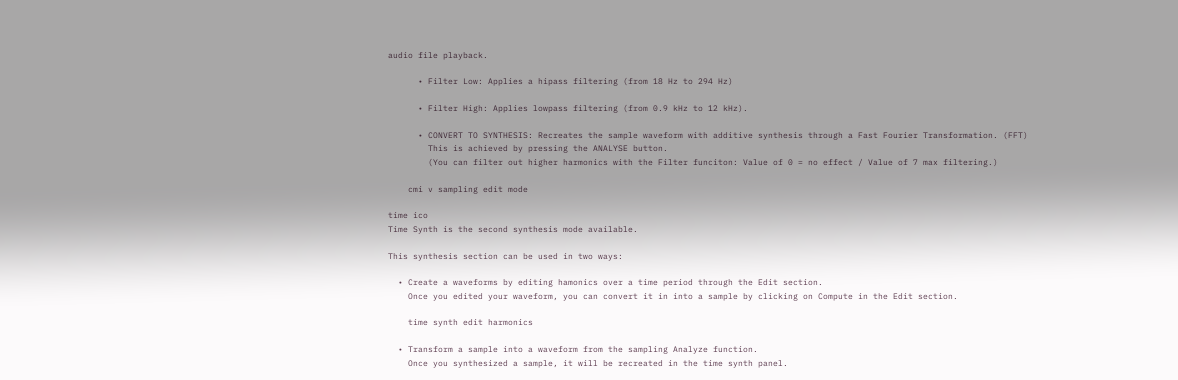audio file playback.

      • Filter Low: Applies a hipass filtering (from 18 Hz to 294 Hz)

      • Filter High: Applies lowpass filtering (from 0.9 kHz to 12 kHz).

      • CONVERT TO SYNTHESIS: Recreates the sample waveform with additive synthesis through a Fast Fourier Transformation. (FFT)
        This is achieved by pressing the ANALYSE button.
        (You can filter out higher harmonics with the Filter funciton: Value of 0 = no effect / Value of 7 max filtering.)

    cmi v sampling edit mode

time ico
Time Synth is the second synthesis mode available.

This synthesis section can be used in two ways:

  • Create a waveforms by editing hamonics over a time period through the Edit section.
    Once you edited your waveform, you can convert it in into a sample by clicking on Compute in the Edit section.

    time synth edit harmonics

  • Transform a sample into a waveform from the sampling Analyze function.
    Once you synthesized a sample, it will be recreated in the time synth panel.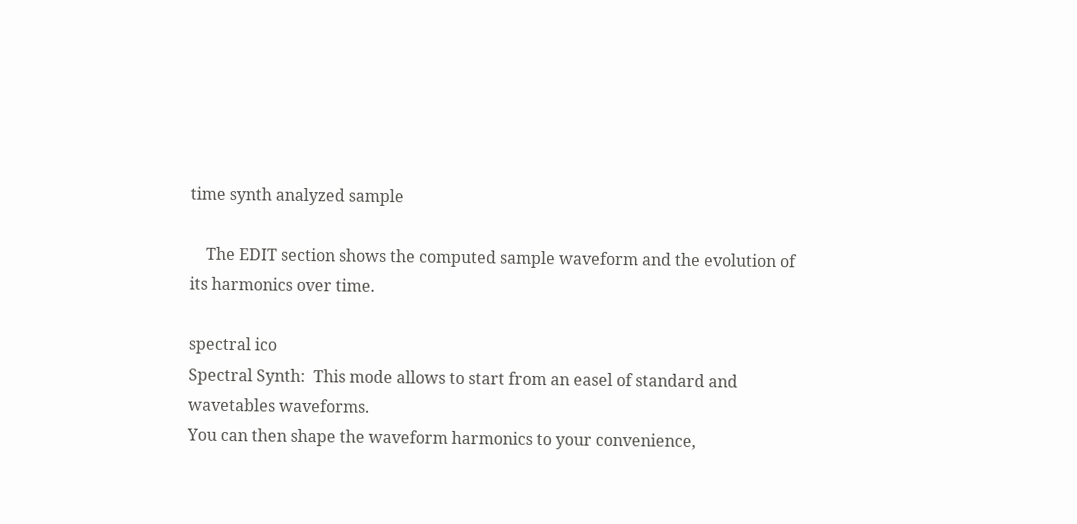time synth analyzed sample

    The EDIT section shows the computed sample waveform and the evolution of its harmonics over time.

spectral ico
Spectral Synth:  This mode allows to start from an easel of standard and wavetables waveforms.
You can then shape the waveform harmonics to your convenience,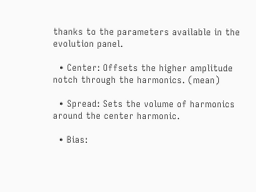thanks to the parameters available in the evolution panel.

  • Center: Offsets the higher amplitude notch through the harmonics. (mean)

  • Spread: Sets the volume of harmonics around the center harmonic.

  • Bias: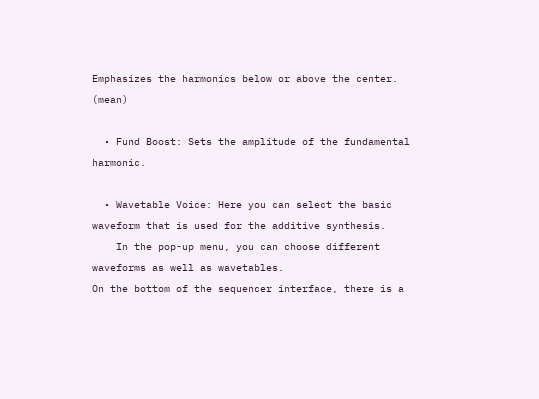Emphasizes the harmonics below or above the center. (mean)

  • Fund Boost: Sets the amplitude of the fundamental harmonic.

  • Wavetable Voice: Here you can select the basic waveform that is used for the additive synthesis.
    In the pop-up menu, you can choose different waveforms as well as wavetables.
On the bottom of the sequencer interface, there is a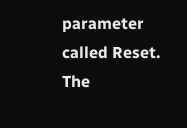parameter called Reset.
The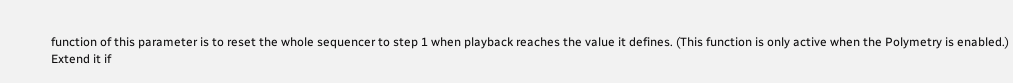function of this parameter is to reset the whole sequencer to step 1 when playback reaches the value it defines. (This function is only active when the Polymetry is enabled.)
Extend it if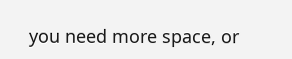you need more space, or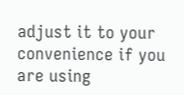adjust it to your convenience if you are using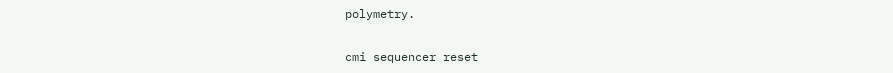polymetry.

cmi sequencer reset